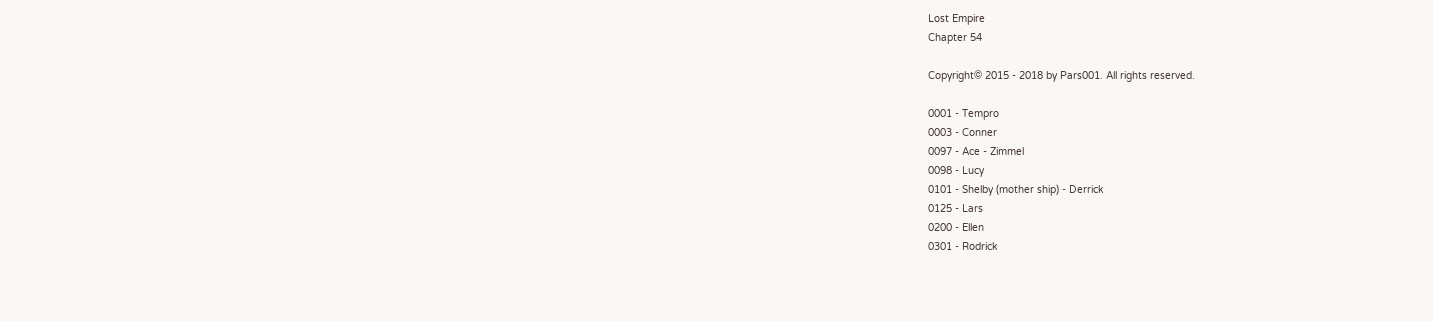Lost Empire
Chapter 54

Copyright© 2015 - 2018 by Pars001. All rights reserved.

0001 - Tempro
0003 - Conner
0097 - Ace - Zimmel
0098 - Lucy
0101 - Shelby (mother ship) - Derrick
0125 - Lars
0200 - Ellen
0301 - Rodrick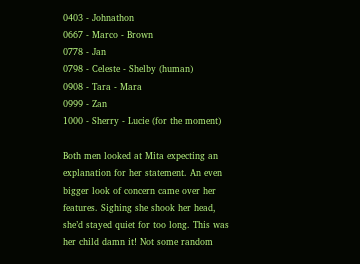0403 - Johnathon
0667 - Marco - Brown
0778 - Jan
0798 - Celeste - Shelby (human)
0908 - Tara - Mara
0999 - Zan
1000 - Sherry - Lucie (for the moment)

Both men looked at Mita expecting an explanation for her statement. An even bigger look of concern came over her features. Sighing she shook her head, she’d stayed quiet for too long. This was her child damn it! Not some random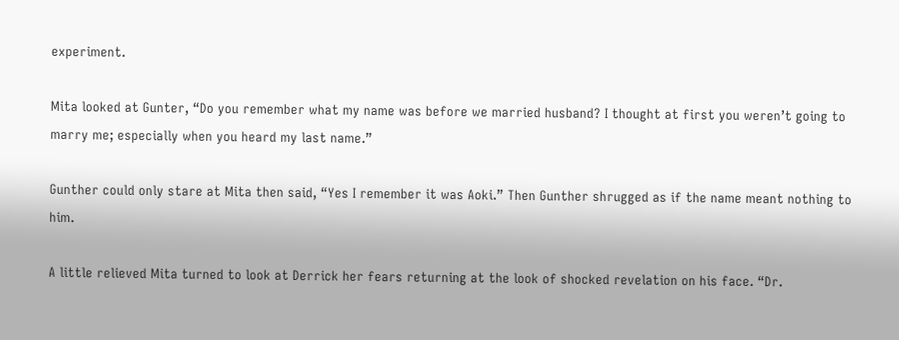experiment.

Mita looked at Gunter, “Do you remember what my name was before we married husband? I thought at first you weren’t going to marry me; especially when you heard my last name.”

Gunther could only stare at Mita then said, “Yes I remember it was Aoki.” Then Gunther shrugged as if the name meant nothing to him.

A little relieved Mita turned to look at Derrick her fears returning at the look of shocked revelation on his face. “Dr.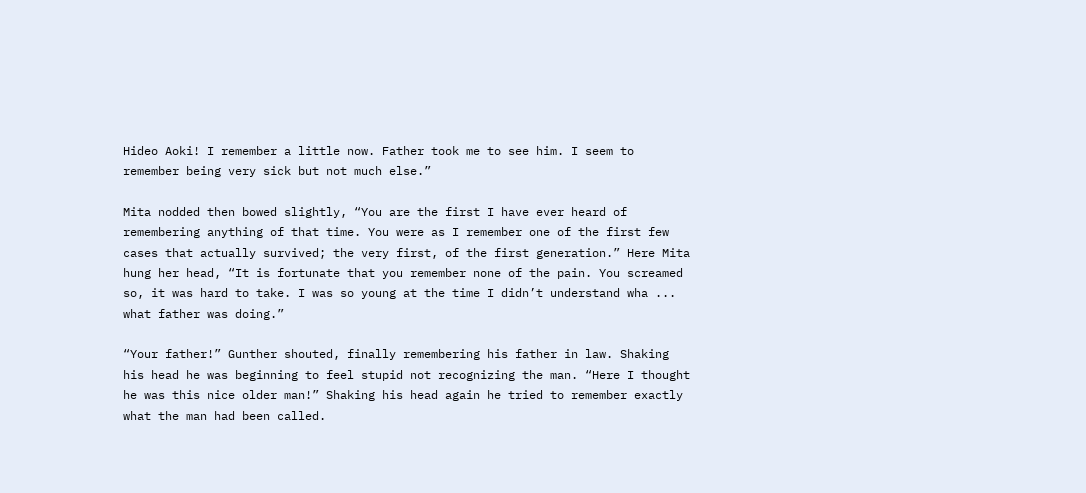Hideo Aoki! I remember a little now. Father took me to see him. I seem to remember being very sick but not much else.”

Mita nodded then bowed slightly, “You are the first I have ever heard of remembering anything of that time. You were as I remember one of the first few cases that actually survived; the very first, of the first generation.” Here Mita hung her head, “It is fortunate that you remember none of the pain. You screamed so, it was hard to take. I was so young at the time I didn’t understand wha ... what father was doing.”

“Your father!” Gunther shouted, finally remembering his father in law. Shaking his head he was beginning to feel stupid not recognizing the man. “Here I thought he was this nice older man!” Shaking his head again he tried to remember exactly what the man had been called.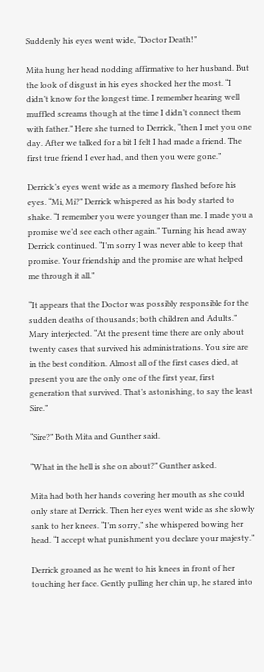Suddenly his eyes went wide, “Doctor Death!”

Mita hung her head nodding affirmative to her husband. But the look of disgust in his eyes shocked her the most. “I didn’t know for the longest time. I remember hearing well muffled screams though at the time I didn’t connect them with father.” Here she turned to Derrick, “then I met you one day. After we talked for a bit I felt I had made a friend. The first true friend I ever had, and then you were gone.”

Derrick’s eyes went wide as a memory flashed before his eyes. “Mi, Mi?” Derrick whispered as his body started to shake. “I remember you were younger than me. I made you a promise we’d see each other again.” Turning his head away Derrick continued. “I’m sorry I was never able to keep that promise. Your friendship and the promise are what helped me through it all.”

“It appears that the Doctor was possibly responsible for the sudden deaths of thousands; both children and Adults.” Mary interjected. “At the present time there are only about twenty cases that survived his administrations. You sire are in the best condition. Almost all of the first cases died, at present you are the only one of the first year, first generation that survived. That’s astonishing, to say the least Sire.”

“Sire?” Both Mita and Gunther said.

“What in the hell is she on about?” Gunther asked.

Mita had both her hands covering her mouth as she could only stare at Derrick. Then her eyes went wide as she slowly sank to her knees. “I’m sorry,” she whispered bowing her head. “I accept what punishment you declare your majesty.”

Derrick groaned as he went to his knees in front of her touching her face. Gently pulling her chin up, he stared into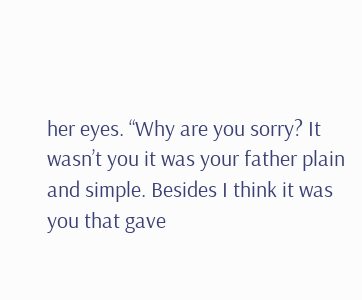her eyes. “Why are you sorry? It wasn’t you it was your father plain and simple. Besides I think it was you that gave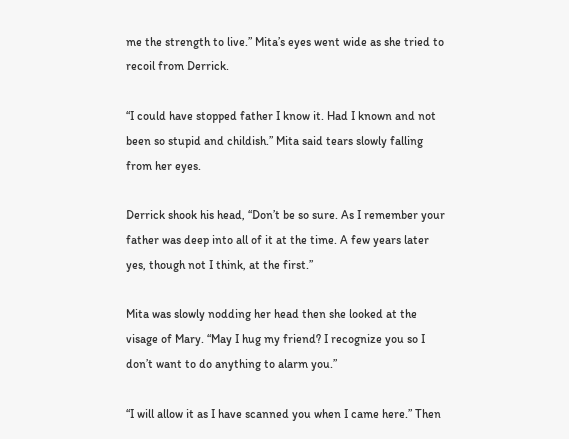me the strength to live.” Mita’s eyes went wide as she tried to recoil from Derrick.

“I could have stopped father I know it. Had I known and not been so stupid and childish.” Mita said tears slowly falling from her eyes.

Derrick shook his head, “Don’t be so sure. As I remember your father was deep into all of it at the time. A few years later yes, though not I think, at the first.”

Mita was slowly nodding her head then she looked at the visage of Mary. “May I hug my friend? I recognize you so I don’t want to do anything to alarm you.”

“I will allow it as I have scanned you when I came here.” Then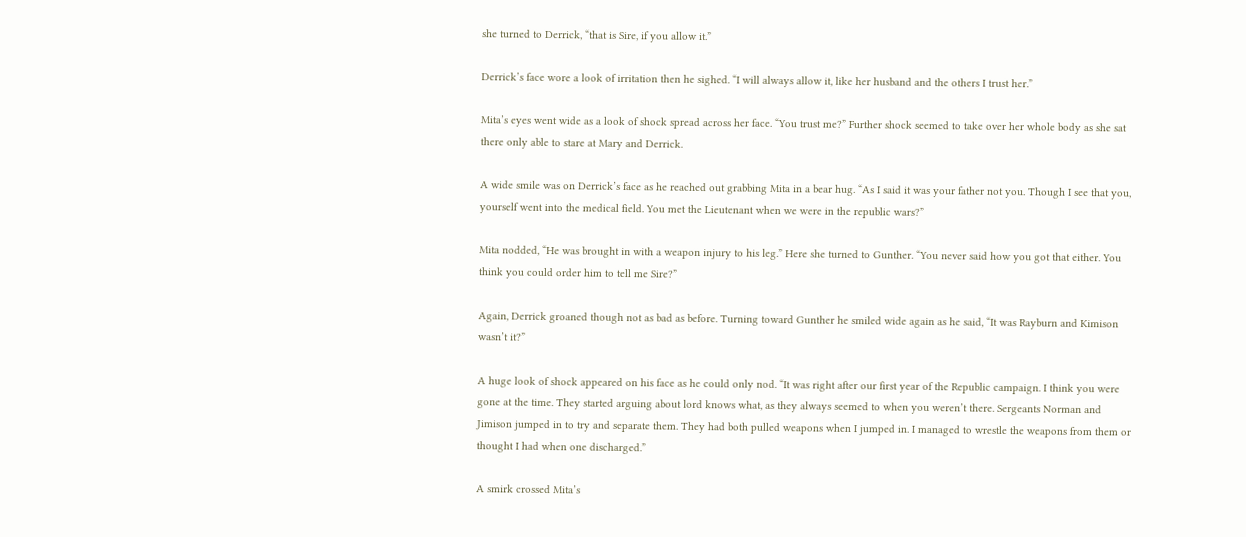she turned to Derrick, “that is Sire, if you allow it.”

Derrick’s face wore a look of irritation then he sighed. “I will always allow it, like her husband and the others I trust her.”

Mita’s eyes went wide as a look of shock spread across her face. “You trust me?” Further shock seemed to take over her whole body as she sat there only able to stare at Mary and Derrick.

A wide smile was on Derrick’s face as he reached out grabbing Mita in a bear hug. “As I said it was your father not you. Though I see that you, yourself went into the medical field. You met the Lieutenant when we were in the republic wars?”

Mita nodded, “He was brought in with a weapon injury to his leg.” Here she turned to Gunther. “You never said how you got that either. You think you could order him to tell me Sire?”

Again, Derrick groaned though not as bad as before. Turning toward Gunther he smiled wide again as he said, “It was Rayburn and Kimison wasn’t it?”

A huge look of shock appeared on his face as he could only nod. “It was right after our first year of the Republic campaign. I think you were gone at the time. They started arguing about lord knows what, as they always seemed to when you weren’t there. Sergeants Norman and Jimison jumped in to try and separate them. They had both pulled weapons when I jumped in. I managed to wrestle the weapons from them or thought I had when one discharged.”

A smirk crossed Mita’s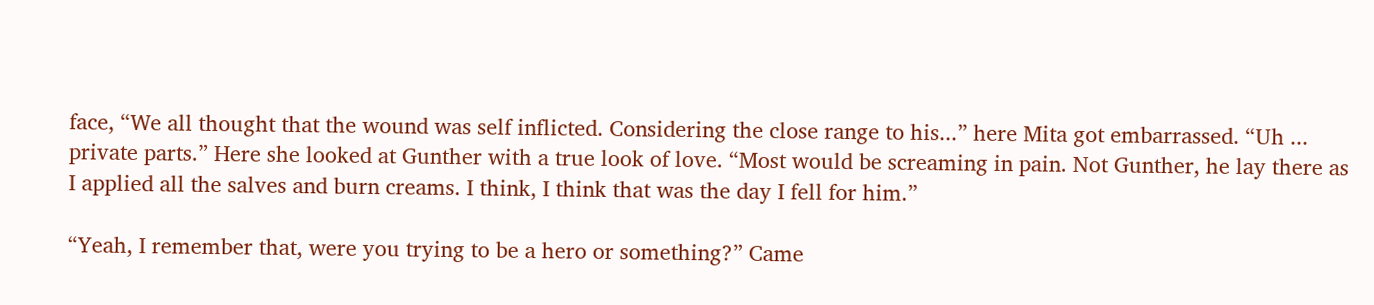face, “We all thought that the wound was self inflicted. Considering the close range to his...” here Mita got embarrassed. “Uh ... private parts.” Here she looked at Gunther with a true look of love. “Most would be screaming in pain. Not Gunther, he lay there as I applied all the salves and burn creams. I think, I think that was the day I fell for him.”

“Yeah, I remember that, were you trying to be a hero or something?” Came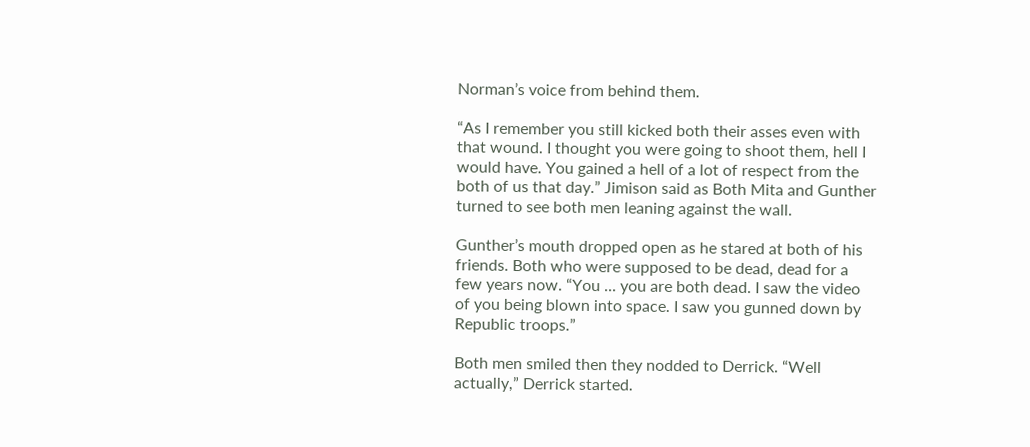Norman’s voice from behind them.

“As I remember you still kicked both their asses even with that wound. I thought you were going to shoot them, hell I would have. You gained a hell of a lot of respect from the both of us that day.” Jimison said as Both Mita and Gunther turned to see both men leaning against the wall.

Gunther’s mouth dropped open as he stared at both of his friends. Both who were supposed to be dead, dead for a few years now. “You ... you are both dead. I saw the video of you being blown into space. I saw you gunned down by Republic troops.”

Both men smiled then they nodded to Derrick. “Well actually,” Derrick started.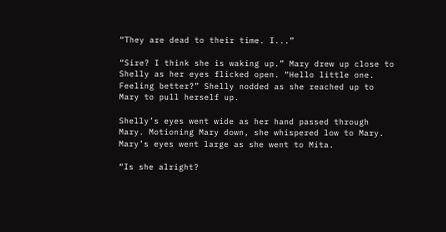“They are dead to their time. I...”

“Sire? I think she is waking up.” Mary drew up close to Shelly as her eyes flicked open. “Hello little one. Feeling better?” Shelly nodded as she reached up to Mary to pull herself up.

Shelly’s eyes went wide as her hand passed through Mary. Motioning Mary down, she whispered low to Mary. Mary’s eyes went large as she went to Mita.

“Is she alright?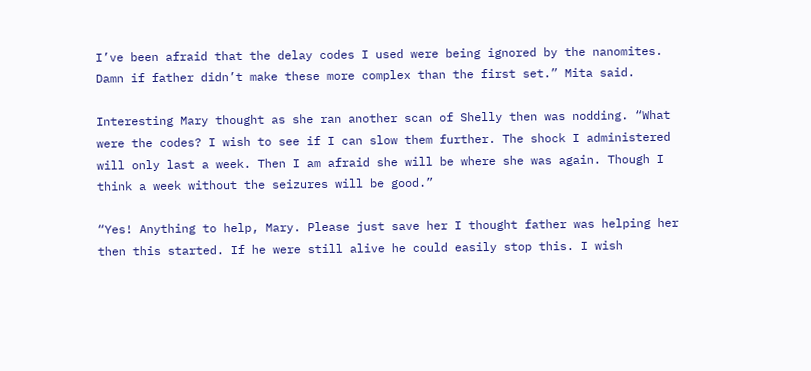I’ve been afraid that the delay codes I used were being ignored by the nanomites. Damn if father didn’t make these more complex than the first set.” Mita said.

Interesting Mary thought as she ran another scan of Shelly then was nodding. “What were the codes? I wish to see if I can slow them further. The shock I administered will only last a week. Then I am afraid she will be where she was again. Though I think a week without the seizures will be good.”

“Yes! Anything to help, Mary. Please just save her I thought father was helping her then this started. If he were still alive he could easily stop this. I wish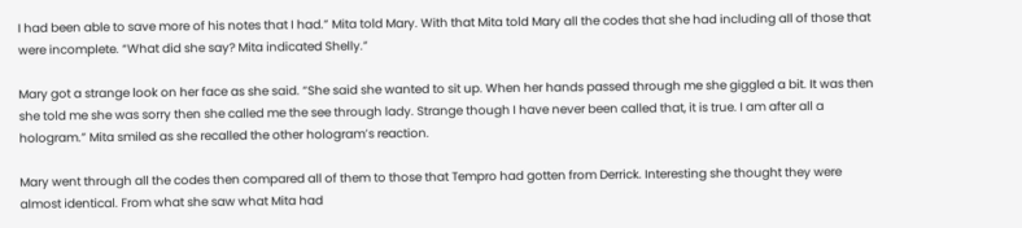I had been able to save more of his notes that I had.” Mita told Mary. With that Mita told Mary all the codes that she had including all of those that were incomplete. “What did she say? Mita indicated Shelly.”

Mary got a strange look on her face as she said. “She said she wanted to sit up. When her hands passed through me she giggled a bit. It was then she told me she was sorry then she called me the see through lady. Strange though I have never been called that, it is true. I am after all a hologram.” Mita smiled as she recalled the other hologram’s reaction.

Mary went through all the codes then compared all of them to those that Tempro had gotten from Derrick. Interesting she thought they were almost identical. From what she saw what Mita had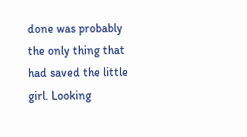done was probably the only thing that had saved the little girl. Looking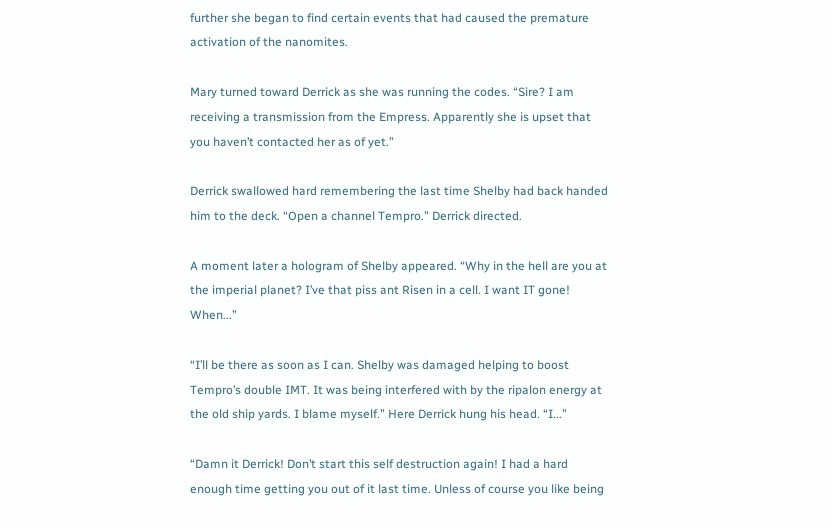further she began to find certain events that had caused the premature activation of the nanomites.

Mary turned toward Derrick as she was running the codes. “Sire? I am receiving a transmission from the Empress. Apparently she is upset that you haven’t contacted her as of yet.”

Derrick swallowed hard remembering the last time Shelby had back handed him to the deck. “Open a channel Tempro.” Derrick directed.

A moment later a hologram of Shelby appeared. “Why in the hell are you at the imperial planet? I’ve that piss ant Risen in a cell. I want IT gone! When...”

“I’ll be there as soon as I can. Shelby was damaged helping to boost Tempro’s double IMT. It was being interfered with by the ripalon energy at the old ship yards. I blame myself.” Here Derrick hung his head. “I...”

“Damn it Derrick! Don’t start this self destruction again! I had a hard enough time getting you out of it last time. Unless of course you like being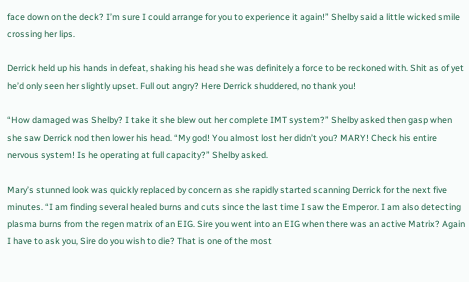face down on the deck? I’m sure I could arrange for you to experience it again!” Shelby said a little wicked smile crossing her lips.

Derrick held up his hands in defeat, shaking his head she was definitely a force to be reckoned with. Shit as of yet he’d only seen her slightly upset. Full out angry? Here Derrick shuddered, no thank you!

“How damaged was Shelby? I take it she blew out her complete IMT system?” Shelby asked then gasp when she saw Derrick nod then lower his head. “My god! You almost lost her didn’t you? MARY! Check his entire nervous system! Is he operating at full capacity?” Shelby asked.

Mary’s stunned look was quickly replaced by concern as she rapidly started scanning Derrick for the next five minutes. “I am finding several healed burns and cuts since the last time I saw the Emperor. I am also detecting plasma burns from the regen matrix of an EIG. Sire you went into an EIG when there was an active Matrix? Again I have to ask you, Sire do you wish to die? That is one of the most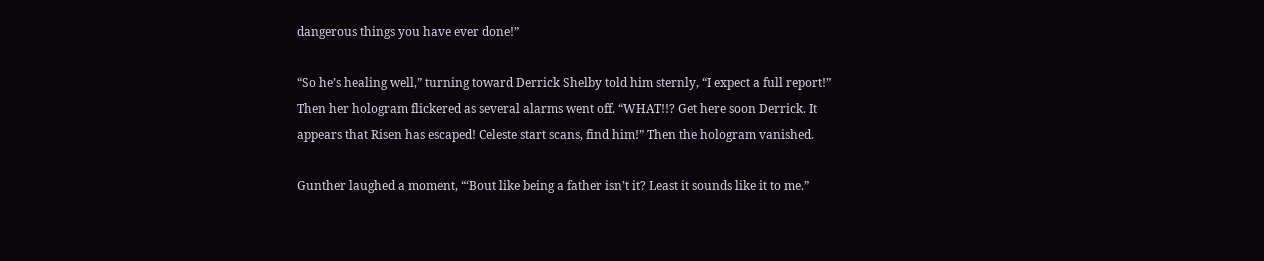dangerous things you have ever done!”

“So he’s healing well,” turning toward Derrick Shelby told him sternly, “I expect a full report!” Then her hologram flickered as several alarms went off. “WHAT!!? Get here soon Derrick. It appears that Risen has escaped! Celeste start scans, find him!” Then the hologram vanished.

Gunther laughed a moment, “‘Bout like being a father isn’t it? Least it sounds like it to me.”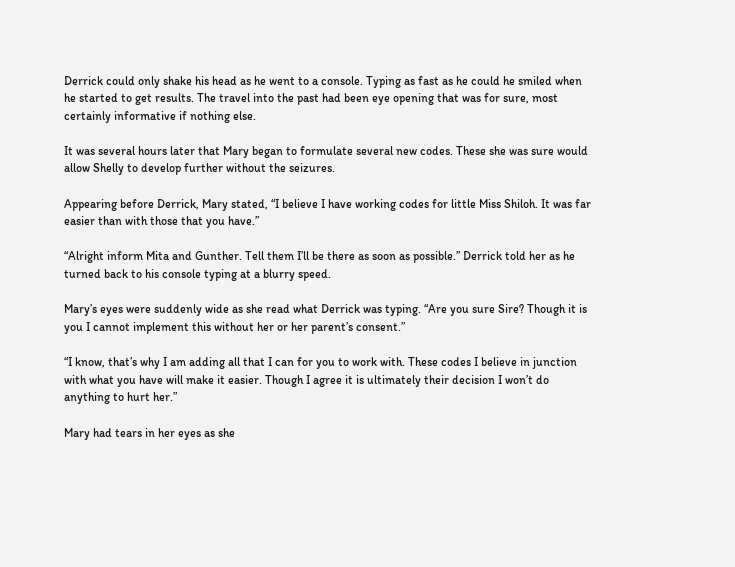Derrick could only shake his head as he went to a console. Typing as fast as he could he smiled when he started to get results. The travel into the past had been eye opening that was for sure, most certainly informative if nothing else.

It was several hours later that Mary began to formulate several new codes. These she was sure would allow Shelly to develop further without the seizures.

Appearing before Derrick, Mary stated, “I believe I have working codes for little Miss Shiloh. It was far easier than with those that you have.”

“Alright inform Mita and Gunther. Tell them I’ll be there as soon as possible.” Derrick told her as he turned back to his console typing at a blurry speed.

Mary’s eyes were suddenly wide as she read what Derrick was typing. “Are you sure Sire? Though it is you I cannot implement this without her or her parent’s consent.”

“I know, that’s why I am adding all that I can for you to work with. These codes I believe in junction with what you have will make it easier. Though I agree it is ultimately their decision I won’t do anything to hurt her.”

Mary had tears in her eyes as she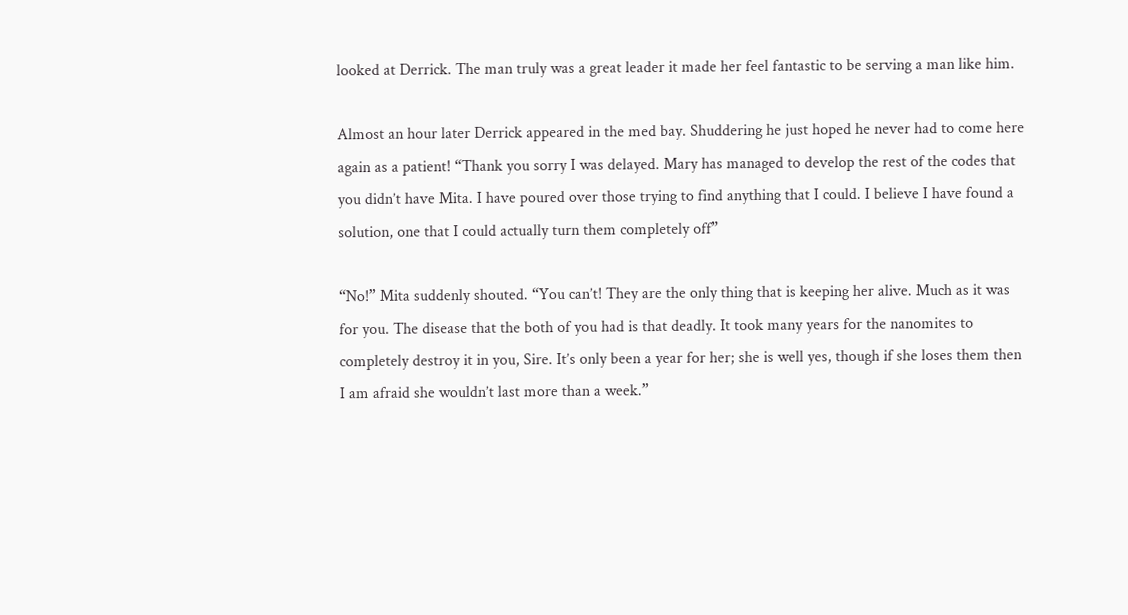looked at Derrick. The man truly was a great leader it made her feel fantastic to be serving a man like him.

Almost an hour later Derrick appeared in the med bay. Shuddering he just hoped he never had to come here again as a patient! “Thank you sorry I was delayed. Mary has managed to develop the rest of the codes that you didn’t have Mita. I have poured over those trying to find anything that I could. I believe I have found a solution, one that I could actually turn them completely off”

“No!” Mita suddenly shouted. “You can’t! They are the only thing that is keeping her alive. Much as it was for you. The disease that the both of you had is that deadly. It took many years for the nanomites to completely destroy it in you, Sire. It’s only been a year for her; she is well yes, though if she loses them then I am afraid she wouldn’t last more than a week.”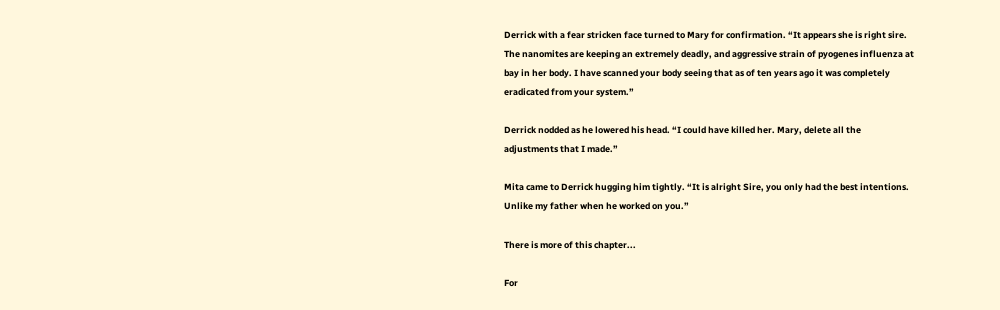Derrick with a fear stricken face turned to Mary for confirmation. “It appears she is right sire. The nanomites are keeping an extremely deadly, and aggressive strain of pyogenes influenza at bay in her body. I have scanned your body seeing that as of ten years ago it was completely eradicated from your system.”

Derrick nodded as he lowered his head. “I could have killed her. Mary, delete all the adjustments that I made.”

Mita came to Derrick hugging him tightly. “It is alright Sire, you only had the best intentions. Unlike my father when he worked on you.”

There is more of this chapter...

For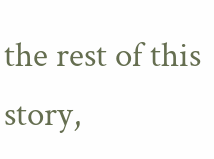the rest of this story,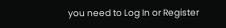you need to Log In or Register